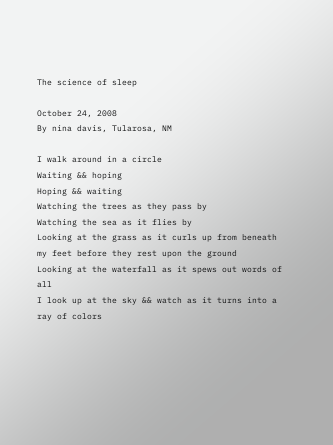The science of sleep

October 24, 2008
By nina davis, Tularosa, NM

I walk around in a circle
Waiting && hoping
Hoping && waiting
Watching the trees as they pass by
Watching the sea as it flies by
Looking at the grass as it curls up from beneath my feet before they rest upon the ground
Looking at the waterfall as it spews out words of all
I look up at the sky && watch as it turns into a ray of colors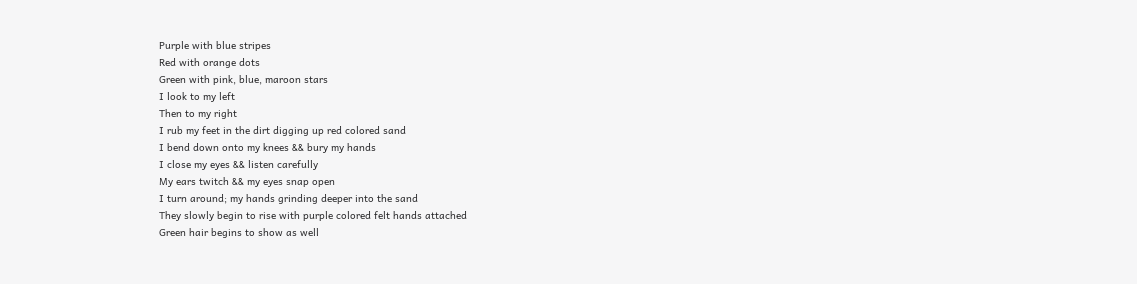Purple with blue stripes
Red with orange dots
Green with pink, blue, maroon stars
I look to my left
Then to my right
I rub my feet in the dirt digging up red colored sand
I bend down onto my knees && bury my hands
I close my eyes && listen carefully
My ears twitch && my eyes snap open
I turn around; my hands grinding deeper into the sand
They slowly begin to rise with purple colored felt hands attached
Green hair begins to show as well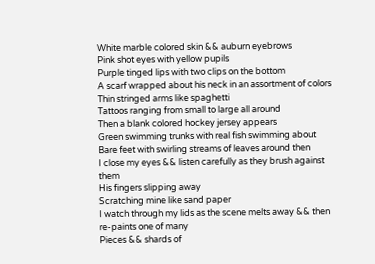White marble colored skin && auburn eyebrows
Pink shot eyes with yellow pupils
Purple tinged lips with two clips on the bottom
A scarf wrapped about his neck in an assortment of colors
Thin stringed arms like spaghetti
Tattoos ranging from small to large all around
Then a blank colored hockey jersey appears
Green swimming trunks with real fish swimming about
Bare feet with swirling streams of leaves around then
I close my eyes && listen carefully as they brush against them
His fingers slipping away
Scratching mine like sand paper
I watch through my lids as the scene melts away && then re-paints one of many
Pieces && shards of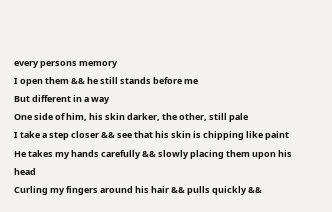every persons memory
I open them && he still stands before me
But different in a way
One side of him, his skin darker, the other, still pale
I take a step closer && see that his skin is chipping like paint
He takes my hands carefully && slowly placing them upon his head
Curling my fingers around his hair && pulls quickly &&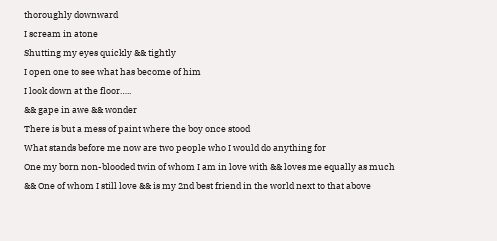thoroughly downward
I scream in atone
Shutting my eyes quickly && tightly
I open one to see what has become of him
I look down at the floor…..
&& gape in awe && wonder
There is but a mess of paint where the boy once stood
What stands before me now are two people who I would do anything for
One my born non-blooded twin of whom I am in love with && loves me equally as much
&& One of whom I still love && is my 2nd best friend in the world next to that above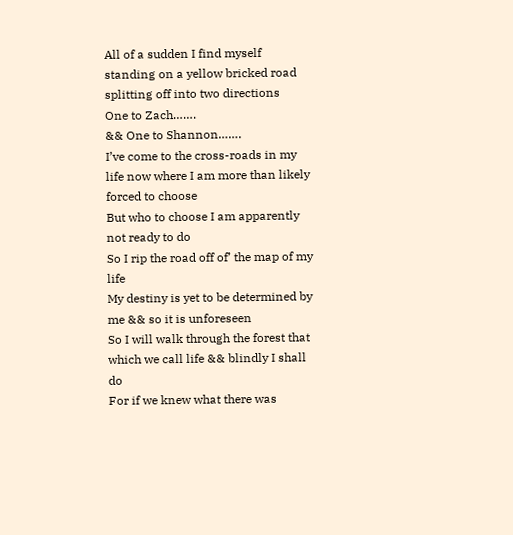All of a sudden I find myself standing on a yellow bricked road splitting off into two directions
One to Zach…….
&& One to Shannon…….
I’ve come to the cross-roads in my life now where I am more than likely forced to choose
But who to choose I am apparently not ready to do
So I rip the road off of’ the map of my life
My destiny is yet to be determined by me && so it is unforeseen
So I will walk through the forest that which we call life && blindly I shall do
For if we knew what there was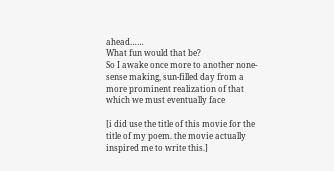ahead……
What fun would that be?
So I awake once more to another none-sense making, sun-filled day from a more prominent realization of that which we must eventually face

[i did use the title of this movie for the title of my poem. the movie actually inspired me to write this.]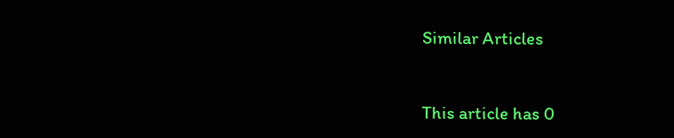Similar Articles


This article has 0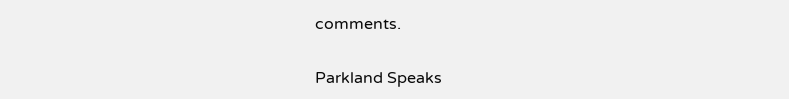comments.

Parkland Speaks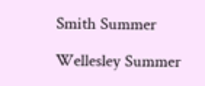Smith Summer

Wellesley Summer